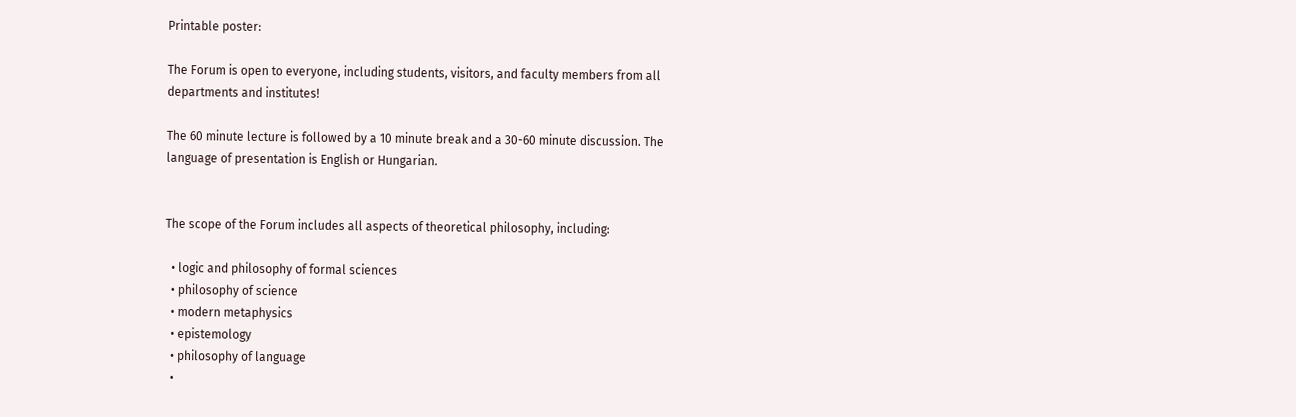Printable poster:

The Forum is open to everyone, including students, visitors, and faculty members from all departments and institutes!

The 60 minute lecture is followed by a 10 minute break and a 30-60 minute discussion. The language of presentation is English or Hungarian.


The scope of the Forum includes all aspects of theoretical philosophy, including:

  • logic and philosophy of formal sciences
  • philosophy of science
  • modern metaphysics
  • epistemology
  • philosophy of language
  •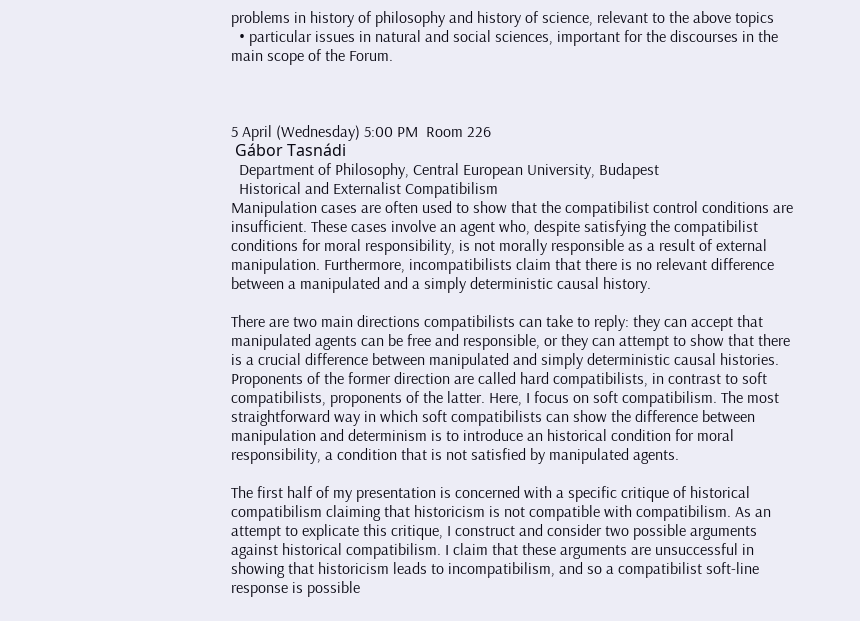problems in history of philosophy and history of science, relevant to the above topics
  • particular issues in natural and social sciences, important for the discourses in the main scope of the Forum.



5 April (Wednesday) 5:00 PM  Room 226
 Gábor Tasnádi
  Department of Philosophy, Central European University, Budapest
  Historical and Externalist Compatibilism
Manipulation cases are often used to show that the compatibilist control conditions are insufficient. These cases involve an agent who, despite satisfying the compatibilist conditions for moral responsibility, is not morally responsible as a result of external manipulation. Furthermore, incompatibilists claim that there is no relevant difference between a manipulated and a simply deterministic causal history.

There are two main directions compatibilists can take to reply: they can accept that manipulated agents can be free and responsible, or they can attempt to show that there is a crucial difference between manipulated and simply deterministic causal histories. Proponents of the former direction are called hard compatibilists, in contrast to soft compatibilists, proponents of the latter. Here, I focus on soft compatibilism. The most straightforward way in which soft compatibilists can show the difference between manipulation and determinism is to introduce an historical condition for moral responsibility, a condition that is not satisfied by manipulated agents.

The first half of my presentation is concerned with a specific critique of historical compatibilism claiming that historicism is not compatible with compatibilism. As an attempt to explicate this critique, I construct and consider two possible arguments against historical compatibilism. I claim that these arguments are unsuccessful in showing that historicism leads to incompatibilism, and so a compatibilist soft-line response is possible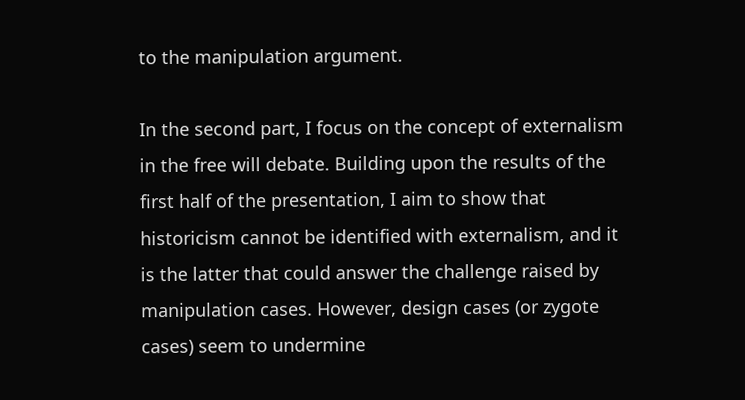to the manipulation argument.

In the second part, I focus on the concept of externalism in the free will debate. Building upon the results of the first half of the presentation, I aim to show that historicism cannot be identified with externalism, and it is the latter that could answer the challenge raised by manipulation cases. However, design cases (or zygote cases) seem to undermine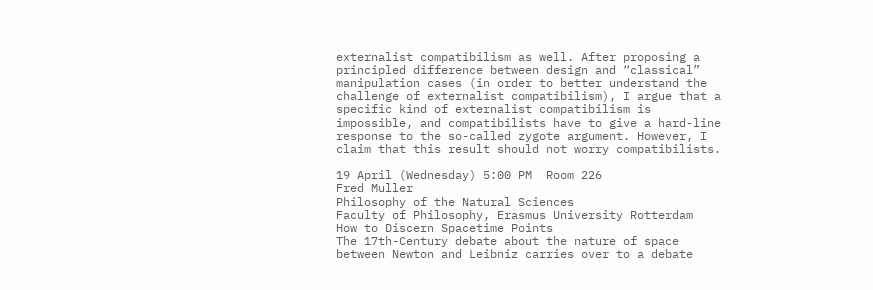externalist compatibilism as well. After proposing a principled difference between design and “classical” manipulation cases (in order to better understand the challenge of externalist compatibilism), I argue that a specific kind of externalist compatibilism is impossible, and compatibilists have to give a hard-line response to the so-called zygote argument. However, I claim that this result should not worry compatibilists.

19 April (Wednesday) 5:00 PM  Room 226
Fred Muller
Philosophy of the Natural Sciences
Faculty of Philosophy, Erasmus University Rotterdam
How to Discern Spacetime Points
The 17th-Century debate about the nature of space between Newton and Leibniz carries over to a debate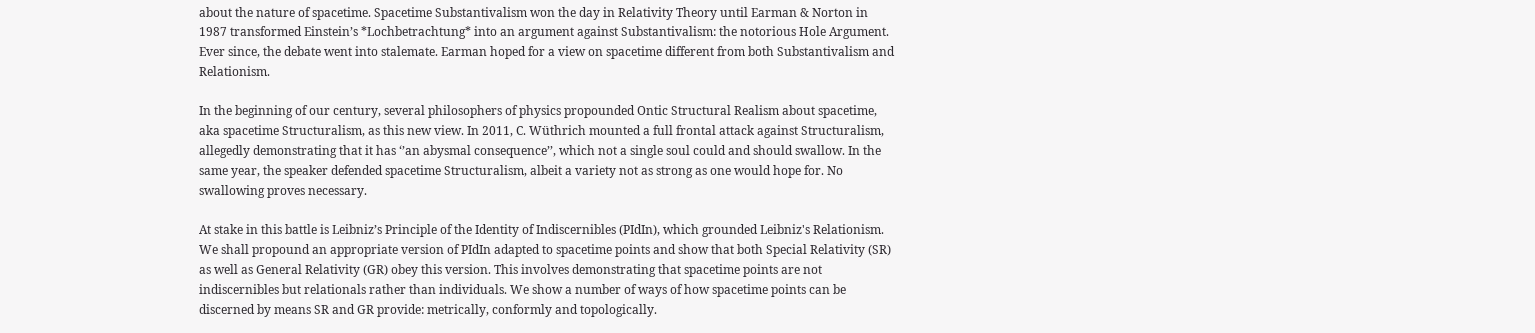about the nature of spacetime. Spacetime Substantivalism won the day in Relativity Theory until Earman & Norton in 1987 transformed Einstein’s *Lochbetrachtung* into an argument against Substantivalism: the notorious Hole Argument. Ever since, the debate went into stalemate. Earman hoped for a view on spacetime different from both Substantivalism and Relationism.

In the beginning of our century, several philosophers of physics propounded Ontic Structural Realism about spacetime, aka spacetime Structuralism, as this new view. In 2011, C. Wüthrich mounted a full frontal attack against Structuralism, allegedly demonstrating that it has ‘’an abysmal consequence’’, which not a single soul could and should swallow. In the same year, the speaker defended spacetime Structuralism, albeit a variety not as strong as one would hope for. No swallowing proves necessary.

At stake in this battle is Leibniz’s Principle of the Identity of Indiscernibles (PIdIn), which grounded Leibniz's Relationism. We shall propound an appropriate version of PIdIn adapted to spacetime points and show that both Special Relativity (SR) as well as General Relativity (GR) obey this version. This involves demonstrating that spacetime points are not indiscernibles but relationals rather than individuals. We show a number of ways of how spacetime points can be discerned by means SR and GR provide: metrically, conformly and topologically.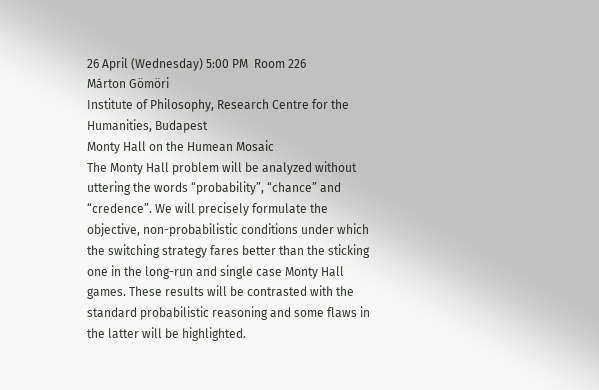26 April (Wednesday) 5:00 PM  Room 226
Márton Gömöri
Institute of Philosophy, Research Centre for the Humanities, Budapest
Monty Hall on the Humean Mosaic
The Monty Hall problem will be analyzed without uttering the words “probability”, “chance” and “credence”. We will precisely formulate the objective, non-probabilistic conditions under which the switching strategy fares better than the sticking one in the long-run and single case Monty Hall games. These results will be contrasted with the standard probabilistic reasoning and some flaws in the latter will be highlighted.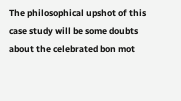The philosophical upshot of this case study will be some doubts about the celebrated bon mot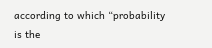according to which “probability is the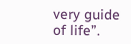very guide of life”.